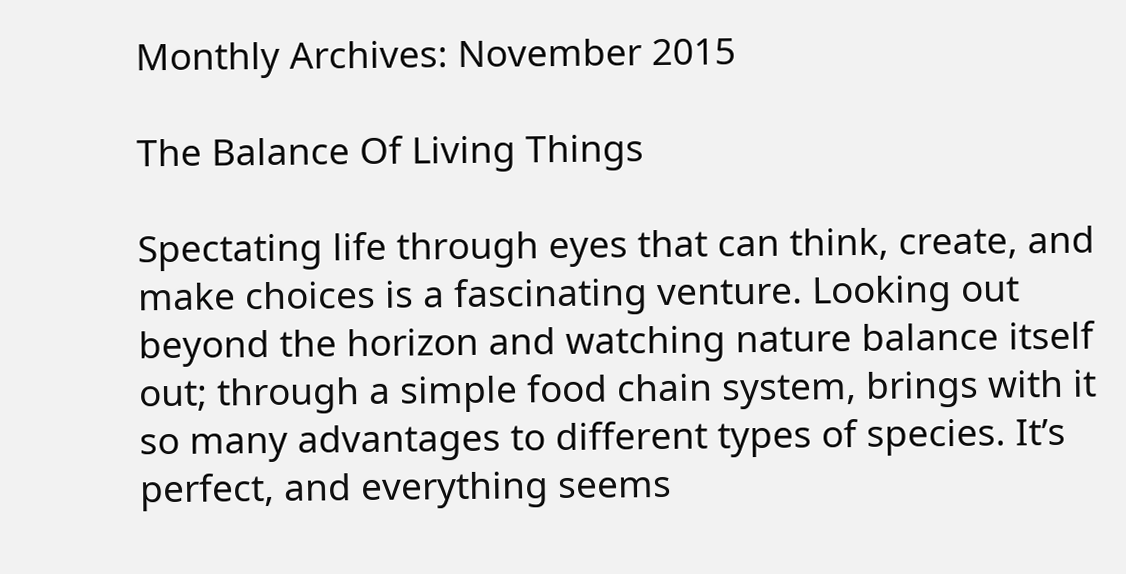Monthly Archives: November 2015

The Balance Of Living Things

Spectating life through eyes that can think, create, and make choices is a fascinating venture. Looking out beyond the horizon and watching nature balance itself out; through a simple food chain system, brings with it so many advantages to different types of species. It’s perfect, and everything seems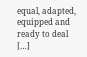equal, adapted, equipped and ready to deal […]